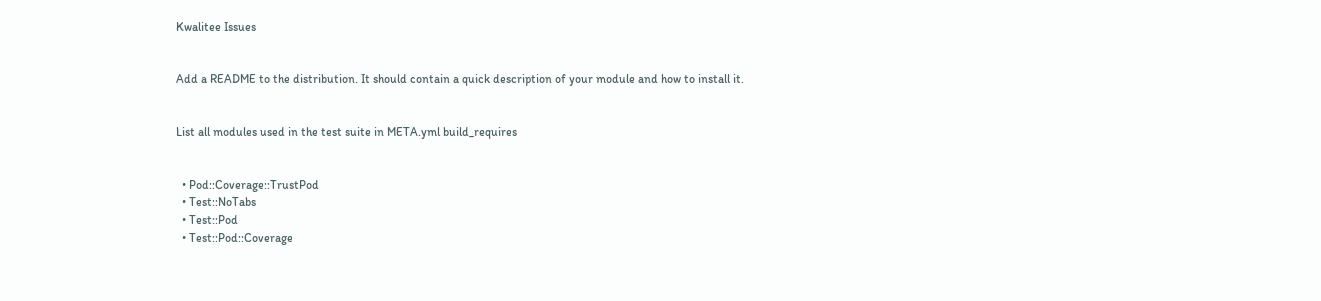Kwalitee Issues


Add a README to the distribution. It should contain a quick description of your module and how to install it.


List all modules used in the test suite in META.yml build_requires


  • Pod::Coverage::TrustPod
  • Test::NoTabs
  • Test::Pod
  • Test::Pod::Coverage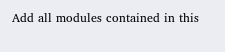Add all modules contained in this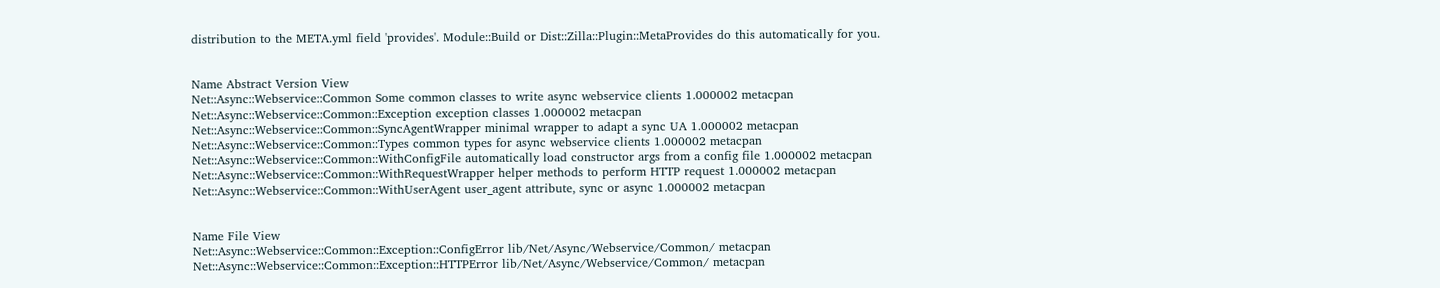distribution to the META.yml field 'provides'. Module::Build or Dist::Zilla::Plugin::MetaProvides do this automatically for you.


Name Abstract Version View
Net::Async::Webservice::Common Some common classes to write async webservice clients 1.000002 metacpan
Net::Async::Webservice::Common::Exception exception classes 1.000002 metacpan
Net::Async::Webservice::Common::SyncAgentWrapper minimal wrapper to adapt a sync UA 1.000002 metacpan
Net::Async::Webservice::Common::Types common types for async webservice clients 1.000002 metacpan
Net::Async::Webservice::Common::WithConfigFile automatically load constructor args from a config file 1.000002 metacpan
Net::Async::Webservice::Common::WithRequestWrapper helper methods to perform HTTP request 1.000002 metacpan
Net::Async::Webservice::Common::WithUserAgent user_agent attribute, sync or async 1.000002 metacpan


Name File View
Net::Async::Webservice::Common::Exception::ConfigError lib/Net/Async/Webservice/Common/ metacpan
Net::Async::Webservice::Common::Exception::HTTPError lib/Net/Async/Webservice/Common/ metacpan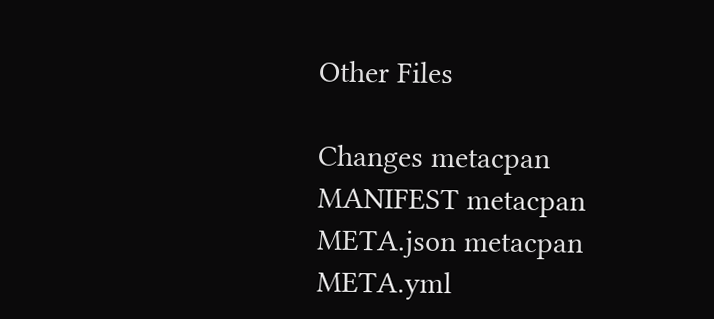Other Files

Changes metacpan
MANIFEST metacpan
META.json metacpan
META.yml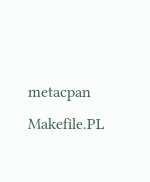metacpan
Makefile.PL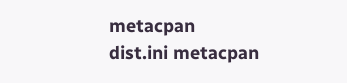metacpan
dist.ini metacpan